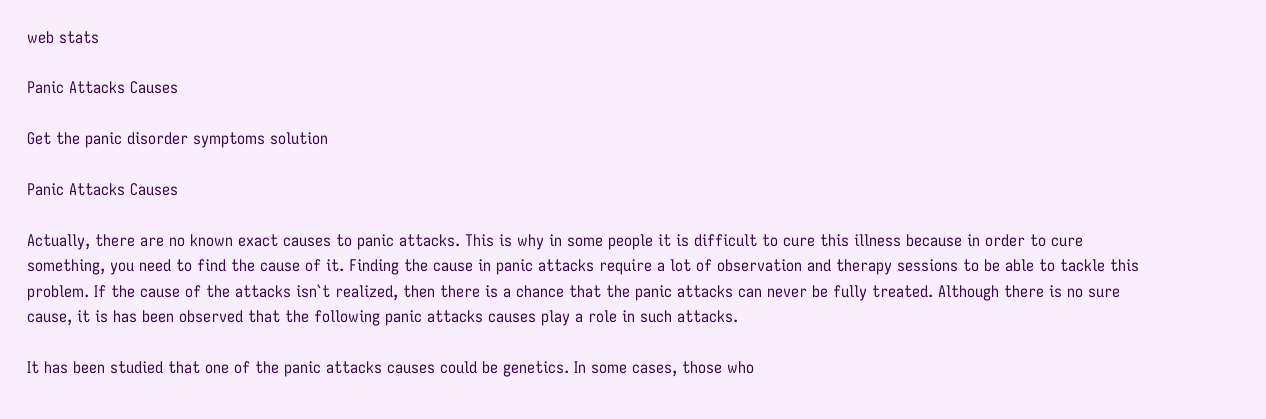web stats

Panic Attacks Causes

Get the panic disorder symptoms solution

Panic Attacks Causes

Actually, there are no known exact causes to panic attacks. This is why in some people it is difficult to cure this illness because in order to cure something, you need to find the cause of it. Finding the cause in panic attacks require a lot of observation and therapy sessions to be able to tackle this problem. If the cause of the attacks isn`t realized, then there is a chance that the panic attacks can never be fully treated. Although there is no sure cause, it is has been observed that the following panic attacks causes play a role in such attacks.

It has been studied that one of the panic attacks causes could be genetics. In some cases, those who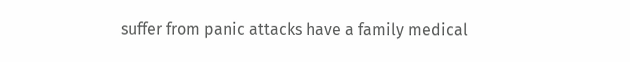suffer from panic attacks have a family medical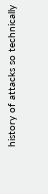history of attacks so technically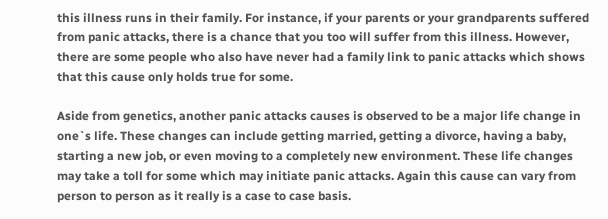this illness runs in their family. For instance, if your parents or your grandparents suffered from panic attacks, there is a chance that you too will suffer from this illness. However, there are some people who also have never had a family link to panic attacks which shows that this cause only holds true for some.

Aside from genetics, another panic attacks causes is observed to be a major life change in one`s life. These changes can include getting married, getting a divorce, having a baby, starting a new job, or even moving to a completely new environment. These life changes may take a toll for some which may initiate panic attacks. Again this cause can vary from person to person as it really is a case to case basis.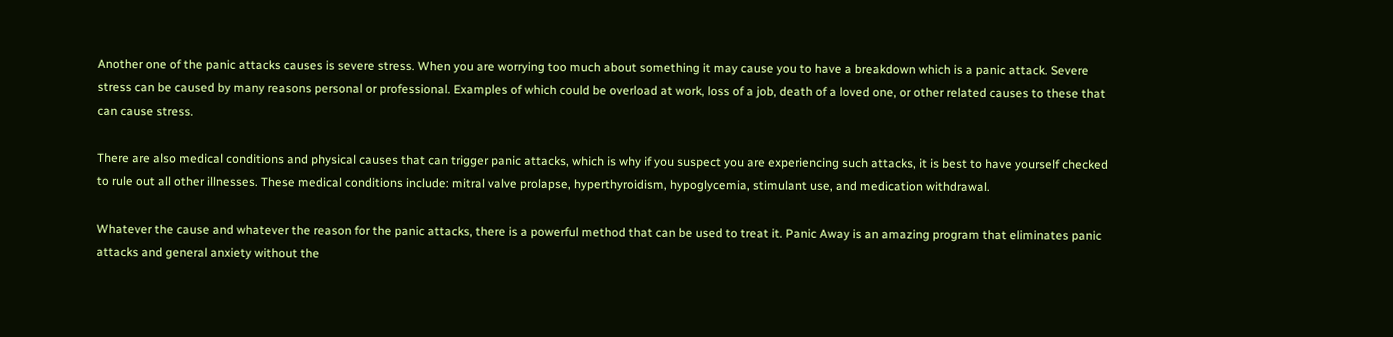Another one of the panic attacks causes is severe stress. When you are worrying too much about something it may cause you to have a breakdown which is a panic attack. Severe stress can be caused by many reasons personal or professional. Examples of which could be overload at work, loss of a job, death of a loved one, or other related causes to these that can cause stress.

There are also medical conditions and physical causes that can trigger panic attacks, which is why if you suspect you are experiencing such attacks, it is best to have yourself checked to rule out all other illnesses. These medical conditions include: mitral valve prolapse, hyperthyroidism, hypoglycemia, stimulant use, and medication withdrawal.

Whatever the cause and whatever the reason for the panic attacks, there is a powerful method that can be used to treat it. Panic Away is an amazing program that eliminates panic attacks and general anxiety without the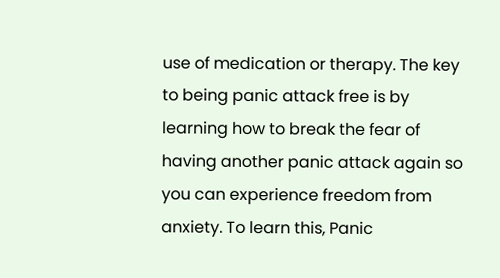use of medication or therapy. The key to being panic attack free is by learning how to break the fear of having another panic attack again so you can experience freedom from anxiety. To learn this, Panic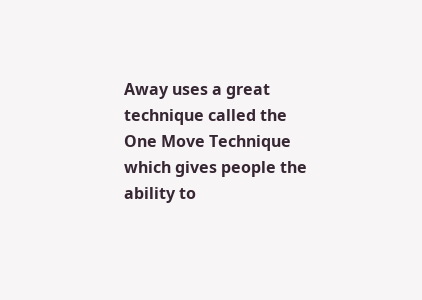Away uses a great technique called the One Move Technique which gives people the ability to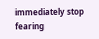immediately stop fearing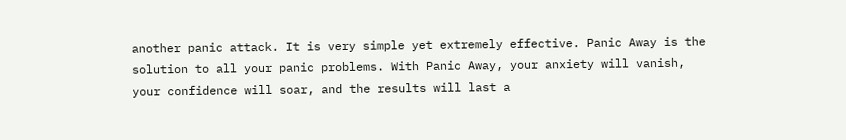another panic attack. It is very simple yet extremely effective. Panic Away is the solution to all your panic problems. With Panic Away, your anxiety will vanish, your confidence will soar, and the results will last a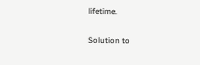lifetime.

Solution to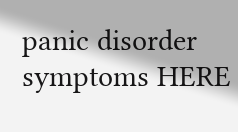panic disorder symptoms HERE